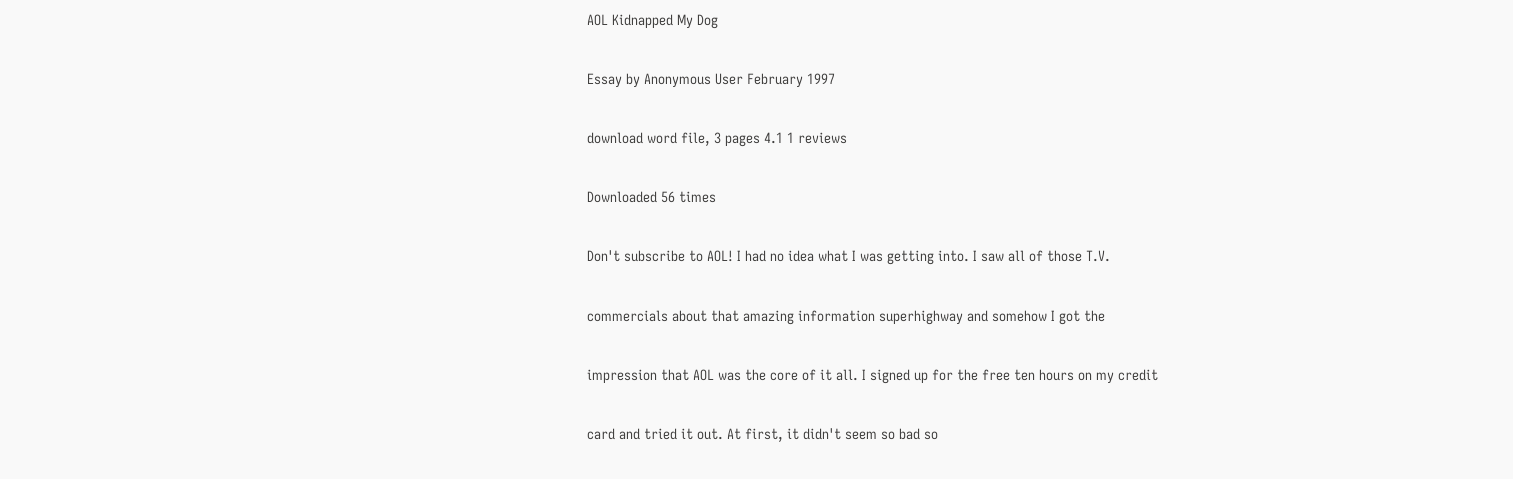AOL Kidnapped My Dog

Essay by Anonymous User February 1997

download word file, 3 pages 4.1 1 reviews

Downloaded 56 times

Don't subscribe to AOL! I had no idea what I was getting into. I saw all of those T.V.

commercials about that amazing information superhighway and somehow I got the

impression that AOL was the core of it all. I signed up for the free ten hours on my credit

card and tried it out. At first, it didn't seem so bad so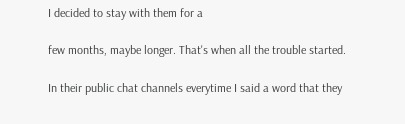I decided to stay with them for a

few months, maybe longer. That's when all the trouble started.

In their public chat channels everytime I said a word that they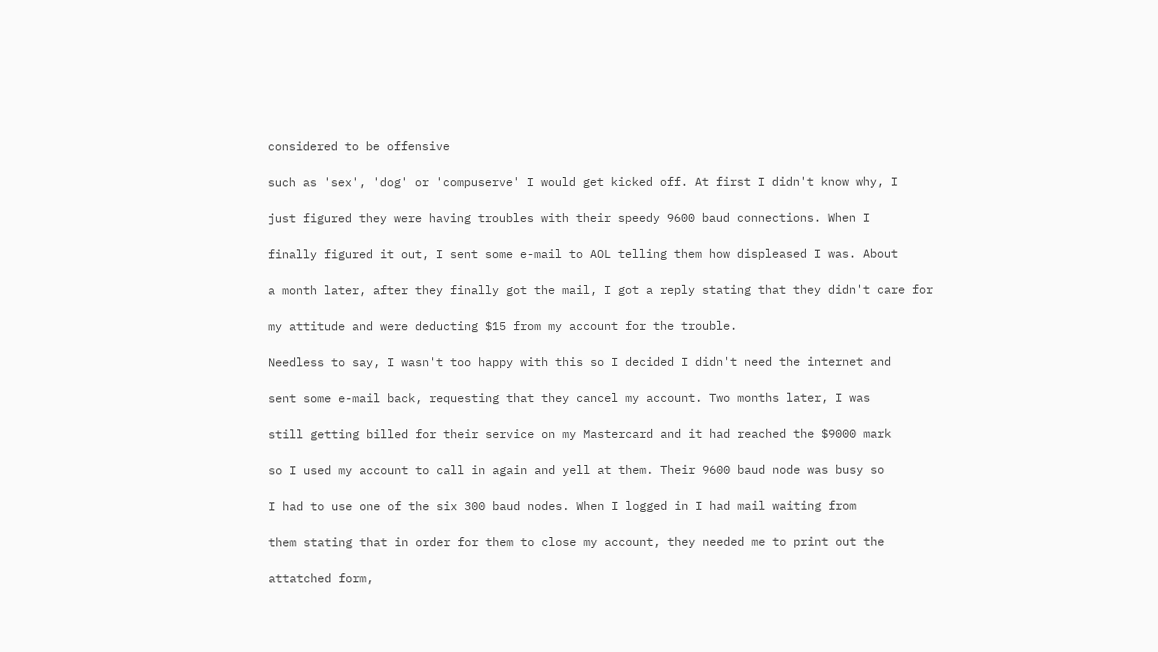considered to be offensive

such as 'sex', 'dog' or 'compuserve' I would get kicked off. At first I didn't know why, I

just figured they were having troubles with their speedy 9600 baud connections. When I

finally figured it out, I sent some e-mail to AOL telling them how displeased I was. About

a month later, after they finally got the mail, I got a reply stating that they didn't care for

my attitude and were deducting $15 from my account for the trouble.

Needless to say, I wasn't too happy with this so I decided I didn't need the internet and

sent some e-mail back, requesting that they cancel my account. Two months later, I was

still getting billed for their service on my Mastercard and it had reached the $9000 mark

so I used my account to call in again and yell at them. Their 9600 baud node was busy so

I had to use one of the six 300 baud nodes. When I logged in I had mail waiting from

them stating that in order for them to close my account, they needed me to print out the

attatched form,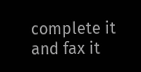complete it and fax it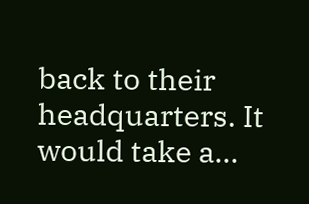back to their headquarters. It would take a...